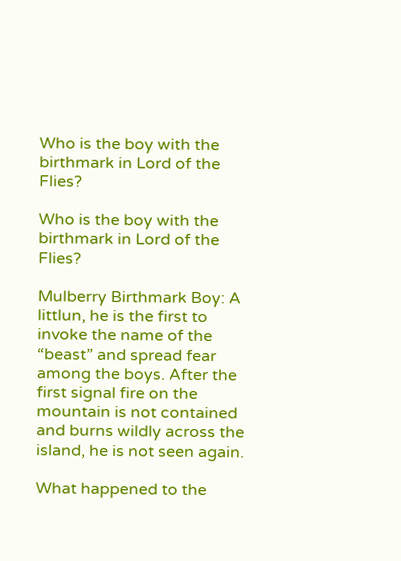Who is the boy with the birthmark in Lord of the Flies?

Who is the boy with the birthmark in Lord of the Flies?

Mulberry Birthmark Boy: A littlun, he is the first to invoke the name of the “beast” and spread fear among the boys. After the first signal fire on the mountain is not contained and burns wildly across the island, he is not seen again.

What happened to the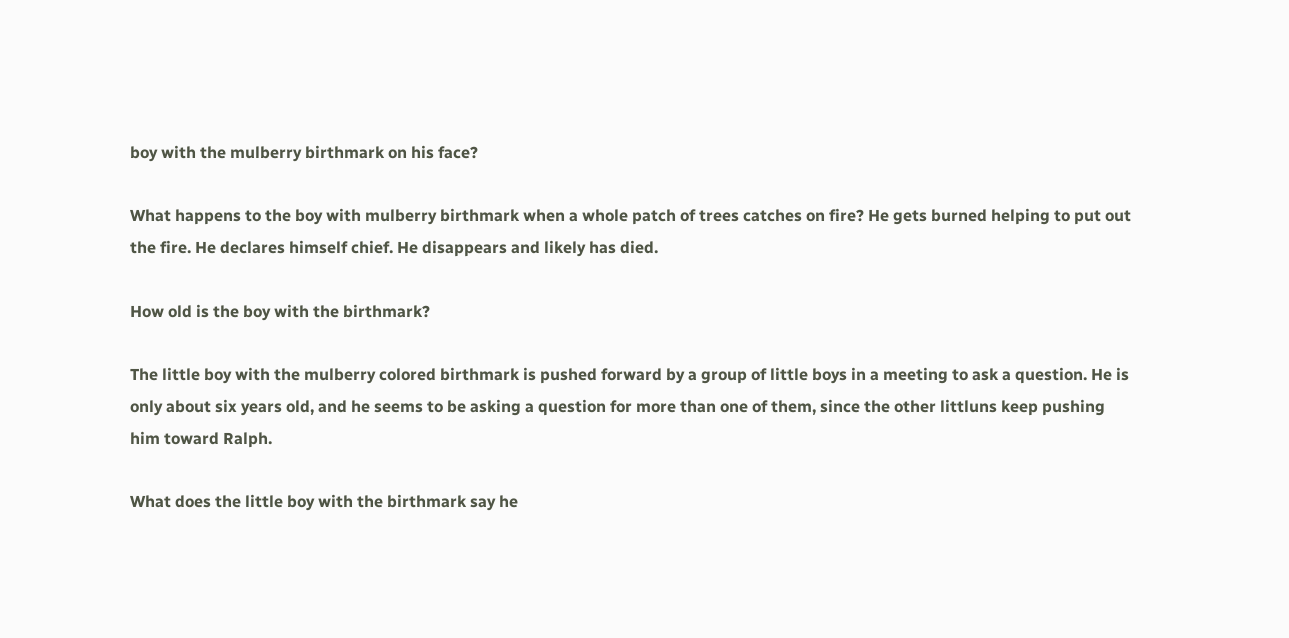boy with the mulberry birthmark on his face?

What happens to the boy with mulberry birthmark when a whole patch of trees catches on fire? He gets burned helping to put out the fire. He declares himself chief. He disappears and likely has died.

How old is the boy with the birthmark?

The little boy with the mulberry colored birthmark is pushed forward by a group of little boys in a meeting to ask a question. He is only about six years old, and he seems to be asking a question for more than one of them, since the other littluns keep pushing him toward Ralph.

What does the little boy with the birthmark say he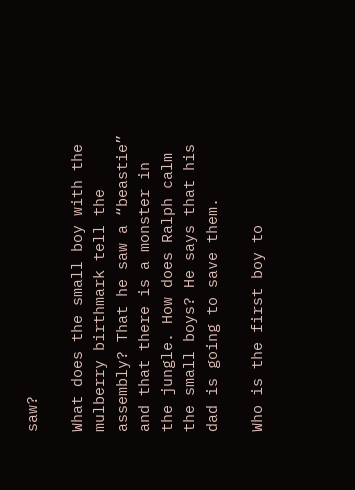saw?

What does the small boy with the mulberry birthmark tell the assembly? That he saw a “beastie” and that there is a monster in the jungle. How does Ralph calm the small boys? He says that his dad is going to save them.

Who is the first boy to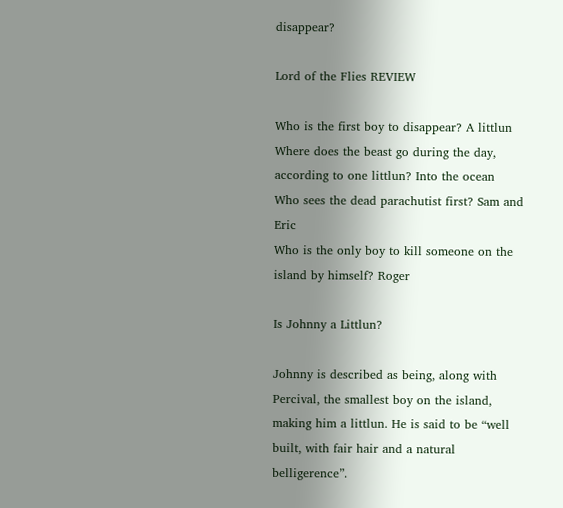disappear?

Lord of the Flies REVIEW

Who is the first boy to disappear? A littlun
Where does the beast go during the day, according to one littlun? Into the ocean
Who sees the dead parachutist first? Sam and Eric
Who is the only boy to kill someone on the island by himself? Roger

Is Johnny a Littlun?

Johnny is described as being, along with Percival, the smallest boy on the island, making him a littlun. He is said to be “well built, with fair hair and a natural belligerence”.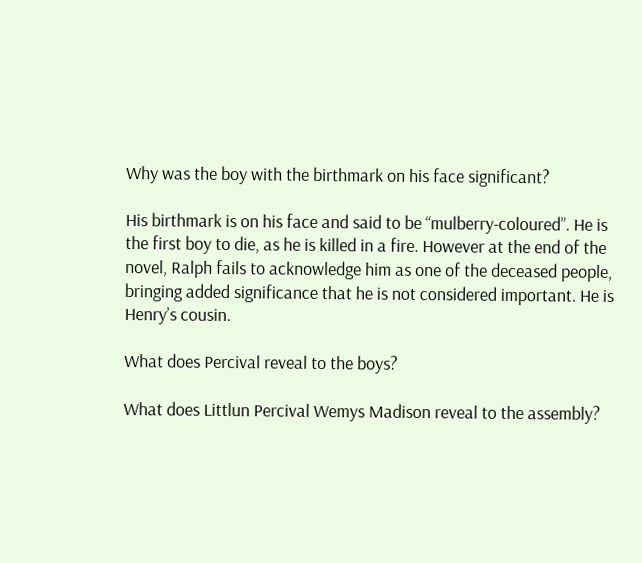Why was the boy with the birthmark on his face significant?

His birthmark is on his face and said to be “mulberry-coloured”. He is the first boy to die, as he is killed in a fire. However at the end of the novel, Ralph fails to acknowledge him as one of the deceased people, bringing added significance that he is not considered important. He is Henry’s cousin.

What does Percival reveal to the boys?

What does Littlun Percival Wemys Madison reveal to the assembly?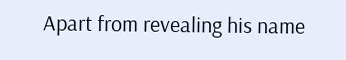Apart from revealing his name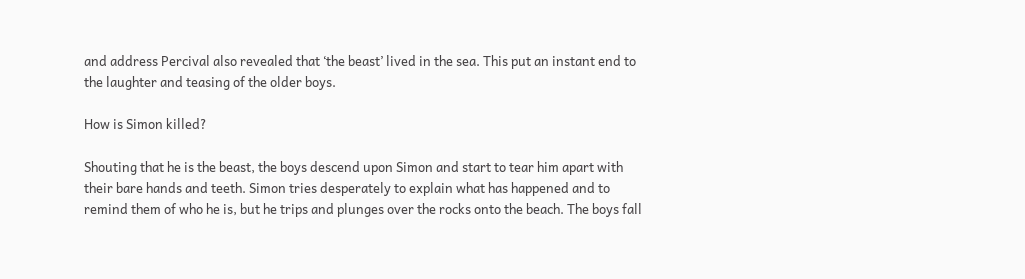and address Percival also revealed that ‘the beast’ lived in the sea. This put an instant end to the laughter and teasing of the older boys.

How is Simon killed?

Shouting that he is the beast, the boys descend upon Simon and start to tear him apart with their bare hands and teeth. Simon tries desperately to explain what has happened and to remind them of who he is, but he trips and plunges over the rocks onto the beach. The boys fall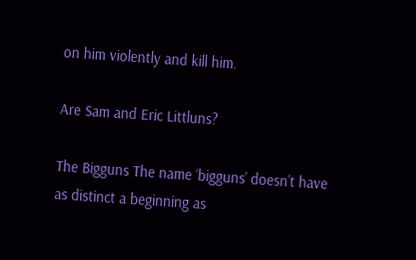on him violently and kill him.

Are Sam and Eric Littluns?

The Bigguns The name ‘bigguns’ doesn’t have as distinct a beginning as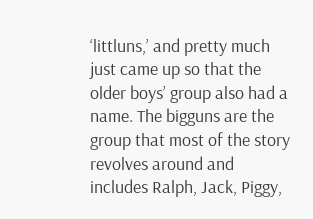‘littluns,’ and pretty much just came up so that the older boys’ group also had a name. The bigguns are the group that most of the story revolves around and includes Ralph, Jack, Piggy,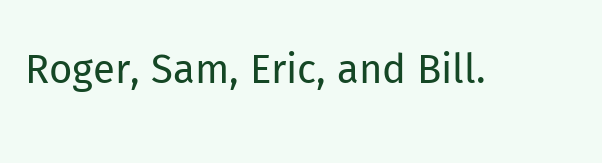Roger, Sam, Eric, and Bill.